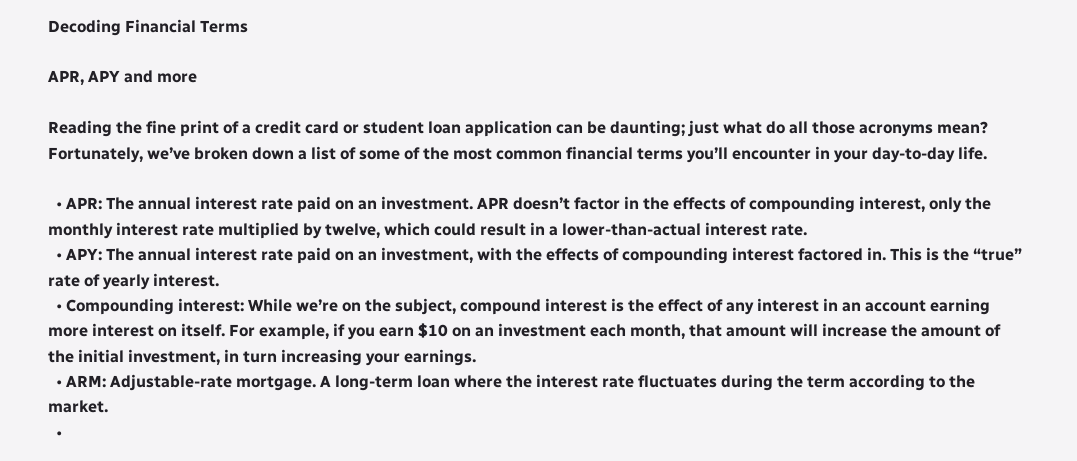Decoding Financial Terms

APR, APY and more

Reading the fine print of a credit card or student loan application can be daunting; just what do all those acronyms mean? Fortunately, we’ve broken down a list of some of the most common financial terms you’ll encounter in your day-to-day life.

  • APR: The annual interest rate paid on an investment. APR doesn’t factor in the effects of compounding interest, only the monthly interest rate multiplied by twelve, which could result in a lower-than-actual interest rate.
  • APY: The annual interest rate paid on an investment, with the effects of compounding interest factored in. This is the “true” rate of yearly interest.
  • Compounding interest: While we’re on the subject, compound interest is the effect of any interest in an account earning more interest on itself. For example, if you earn $10 on an investment each month, that amount will increase the amount of the initial investment, in turn increasing your earnings.
  • ARM: Adjustable-rate mortgage. A long-term loan where the interest rate fluctuates during the term according to the market.
  •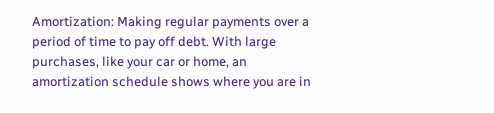Amortization: Making regular payments over a period of time to pay off debt. With large purchases, like your car or home, an amortization schedule shows where you are in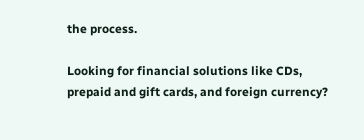the process.

Looking for financial solutions like CDs, prepaid and gift cards, and foreign currency?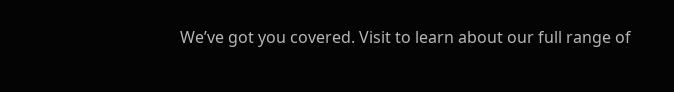We’ve got you covered. Visit to learn about our full range of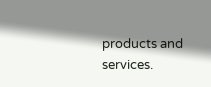products and services.